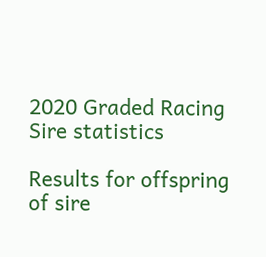2020 Graded Racing Sire statistics

Results for offspring of sire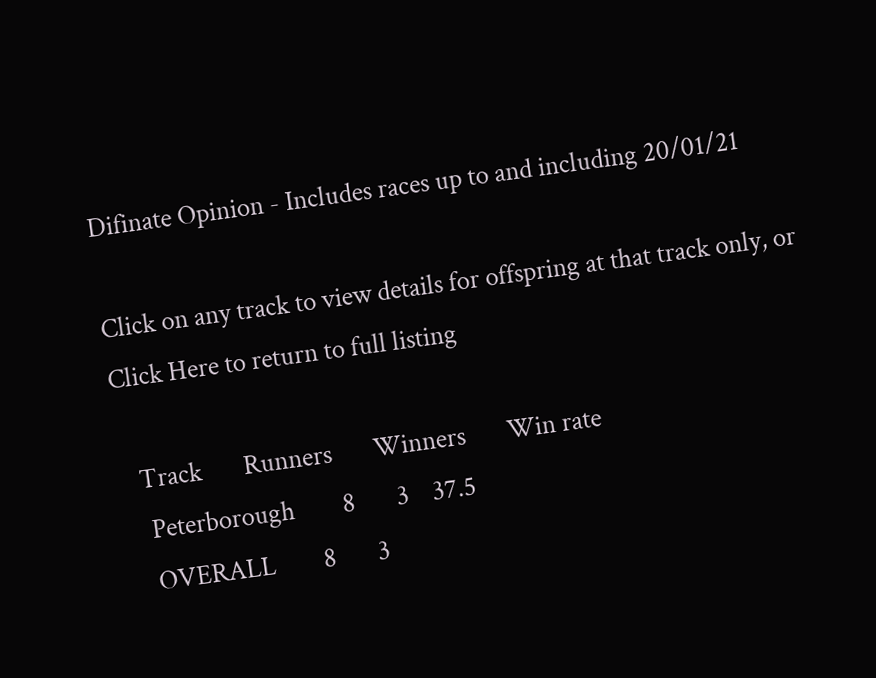Difinate Opinion - Includes races up to and including 20/01/21

Click on any track to view details for offspring at that track only, or Click Here to return to full listing

   Track       Runners       Winners       Win rate
    Peterborough        8       3    37.5
    OVERALL        8       3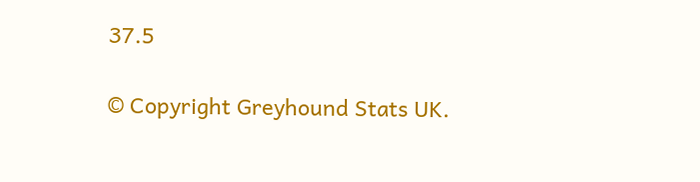37.5

© Copyright Greyhound Stats UK.